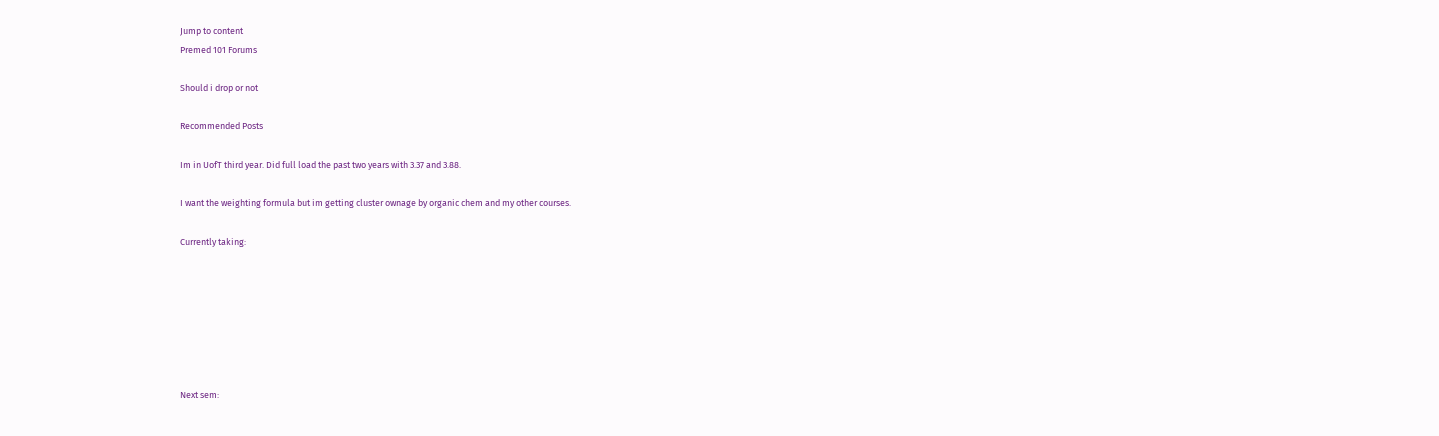Jump to content
Premed 101 Forums

Should i drop or not

Recommended Posts

Im in UofT third year. Did full load the past two years with 3.37 and 3.88.

I want the weighting formula but im getting cluster ownage by organic chem and my other courses.

Currently taking:







Next sem: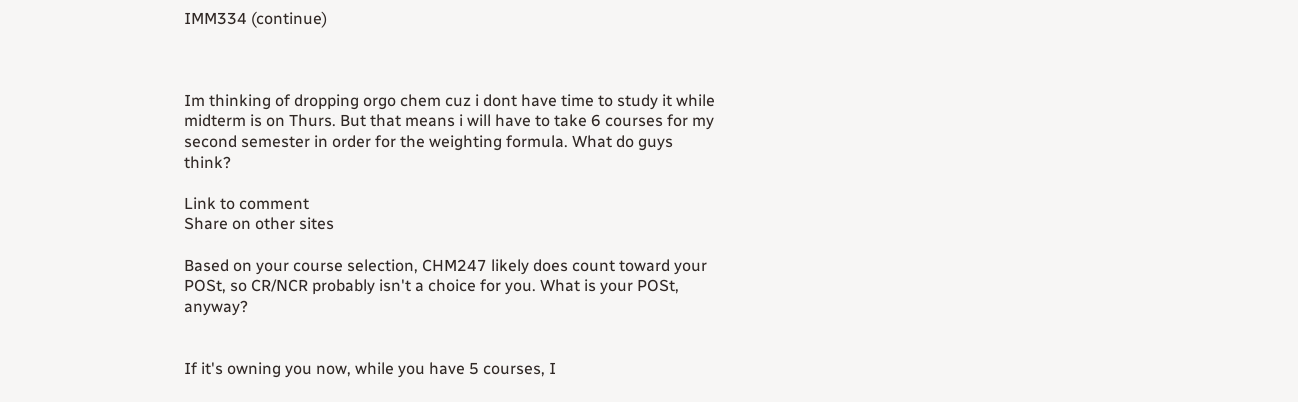IMM334 (continue)



Im thinking of dropping orgo chem cuz i dont have time to study it while midterm is on Thurs. But that means i will have to take 6 courses for my second semester in order for the weighting formula. What do guys think?

Link to comment
Share on other sites

Based on your course selection, CHM247 likely does count toward your POSt, so CR/NCR probably isn't a choice for you. What is your POSt, anyway?


If it's owning you now, while you have 5 courses, I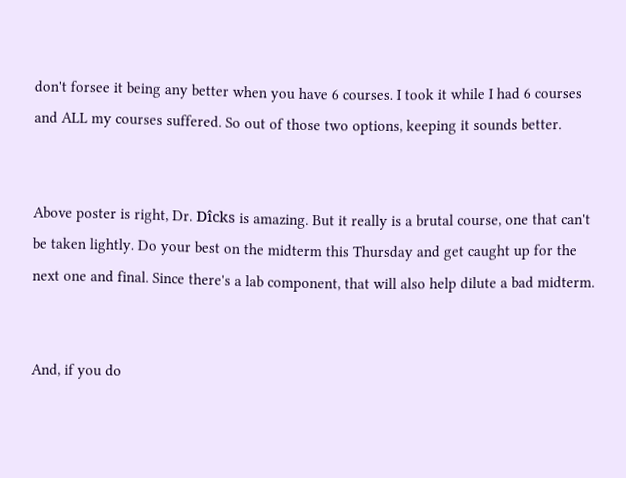don't forsee it being any better when you have 6 courses. I took it while I had 6 courses and ALL my courses suffered. So out of those two options, keeping it sounds better.


Above poster is right, Dr. Dîcks is amazing. But it really is a brutal course, one that can't be taken lightly. Do your best on the midterm this Thursday and get caught up for the next one and final. Since there's a lab component, that will also help dilute a bad midterm.


And, if you do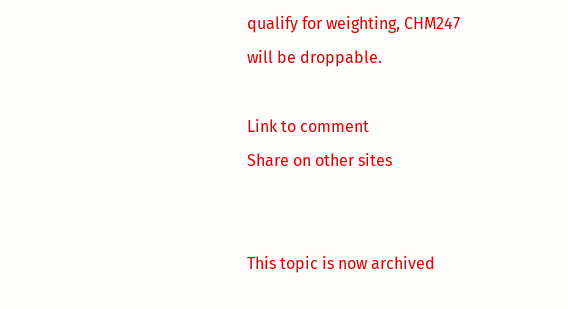qualify for weighting, CHM247 will be droppable.

Link to comment
Share on other sites


This topic is now archived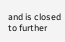and is closed to further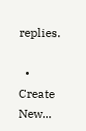replies.

  • Create New...